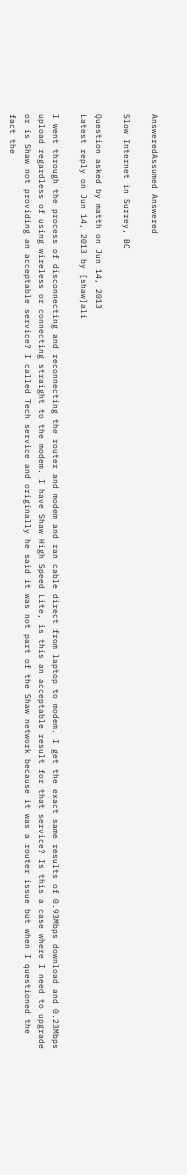AnsweredAssumed Answered

Slow Internet in Surrey, BC

Question asked by matth on Jun 14, 2013
Latest reply on Jun 14, 2013 by [shaw]ali

I went through the process of disconnecting and reconnecting the router and modem and ran cable direct from laptop to modem. I get the exact same results of 0.93Mbps download and 0.23Mbps upload regardless of using wireless or connecting straight to the modem. I have Shaw High Speed Lite, is this an acceptable result for that service? Is this a case where I need to upgrade or is Shaw not providing an acceptable service? I called Tech service and originally he said it was not part of the Shaw network because it was a router issue but when I questioned the fact the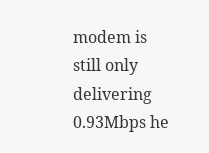modem is still only delivering 0.93Mbps he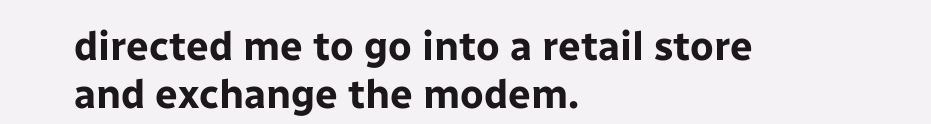directed me to go into a retail store and exchange the modem.